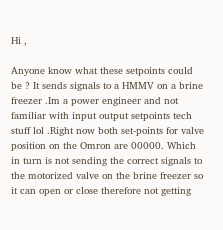Hi ,

Anyone know what these setpoints could be ? It sends signals to a HMMV on a brine freezer .Im a power engineer and not familiar with input output setpoints tech stuff lol .Right now both set-points for valve position on the Omron are 00000. Which in turn is not sending the correct signals to the motorized valve on the brine freezer so it can open or close therefore not getting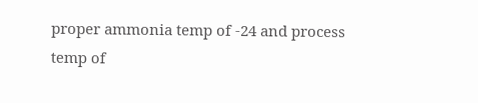proper ammonia temp of -24 and process temp of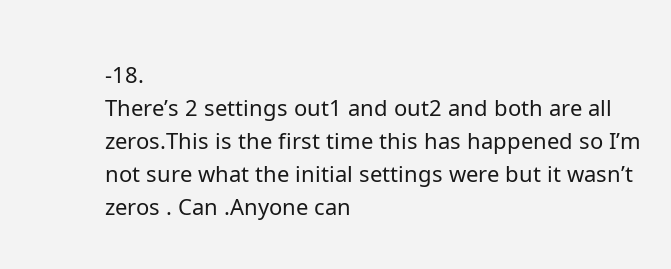-18.
There’s 2 settings out1 and out2 and both are all zeros.This is the first time this has happened so I’m not sure what the initial settings were but it wasn’t zeros . Can .Anyone can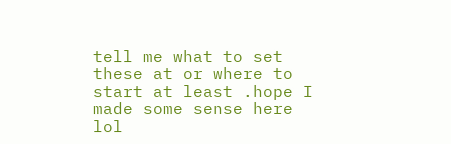tell me what to set these at or where to start at least .hope I made some sense here lol